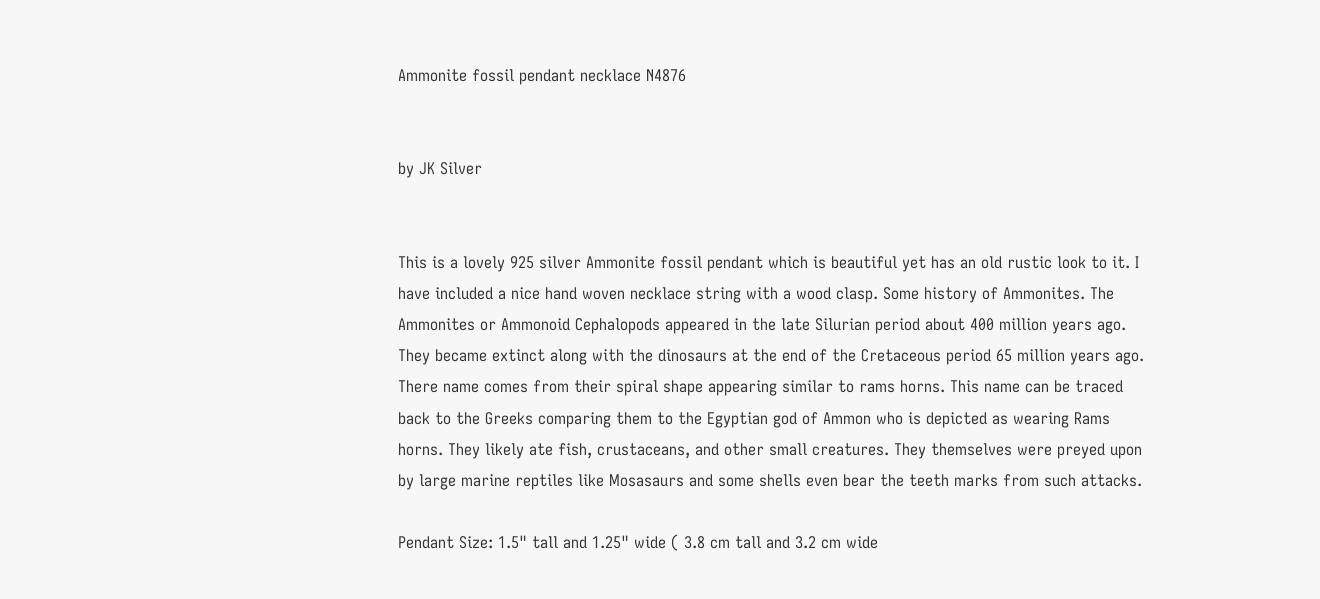Ammonite fossil pendant necklace N4876


by JK Silver


This is a lovely 925 silver Ammonite fossil pendant which is beautiful yet has an old rustic look to it. I have included a nice hand woven necklace string with a wood clasp. Some history of Ammonites. The Ammonites or Ammonoid Cephalopods appeared in the late Silurian period about 400 million years ago. They became extinct along with the dinosaurs at the end of the Cretaceous period 65 million years ago. There name comes from their spiral shape appearing similar to rams horns. This name can be traced back to the Greeks comparing them to the Egyptian god of Ammon who is depicted as wearing Rams horns. They likely ate fish, crustaceans, and other small creatures. They themselves were preyed upon by large marine reptiles like Mosasaurs and some shells even bear the teeth marks from such attacks.

Pendant Size: 1.5" tall and 1.25" wide ( 3.8 cm tall and 3.2 cm wide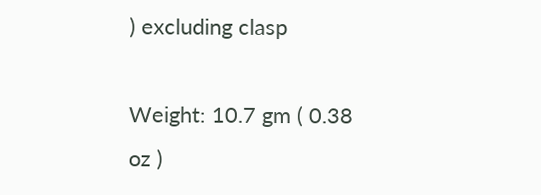) excluding clasp

Weight: 10.7 gm ( 0.38 oz )